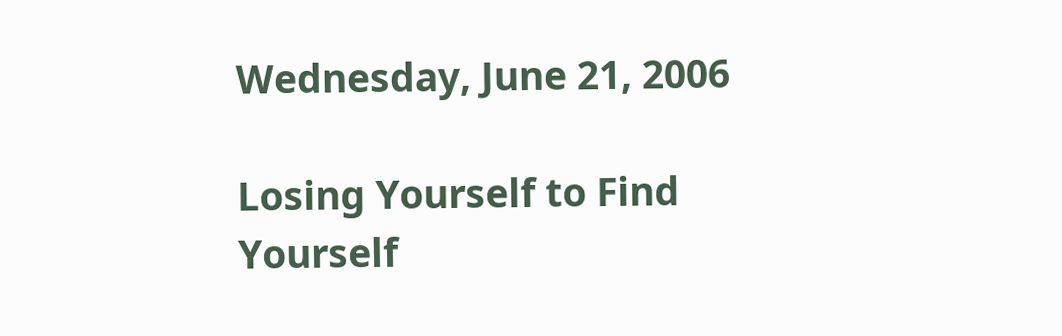Wednesday, June 21, 2006

Losing Yourself to Find Yourself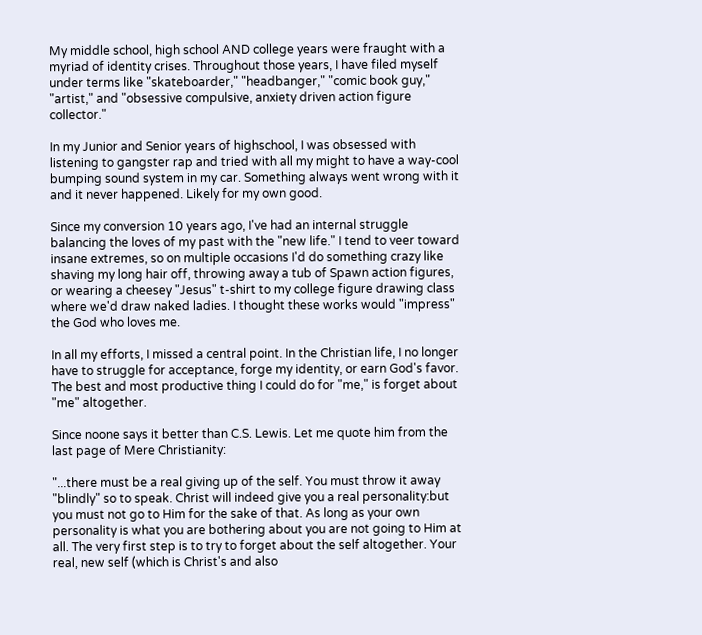My middle school, high school AND college years were fraught with a myriad of identity crises. Throughout those years, I have filed myself under terms like "skateboarder," "headbanger," "comic book guy," "artist," and "obsessive compulsive, anxiety driven action figure collector."

In my Junior and Senior years of highschool, I was obsessed with listening to gangster rap and tried with all my might to have a way-cool bumping sound system in my car. Something always went wrong with it and it never happened. Likely for my own good.

Since my conversion 10 years ago, I've had an internal struggle balancing the loves of my past with the "new life." I tend to veer toward insane extremes, so on multiple occasions I'd do something crazy like shaving my long hair off, throwing away a tub of Spawn action figures, or wearing a cheesey "Jesus" t-shirt to my college figure drawing class where we'd draw naked ladies. I thought these works would "impress" the God who loves me.

In all my efforts, I missed a central point. In the Christian life, I no longer have to struggle for acceptance, forge my identity, or earn God's favor. The best and most productive thing I could do for "me," is forget about "me" altogether.

Since noone says it better than C.S. Lewis. Let me quote him from the last page of Mere Christianity:

"...there must be a real giving up of the self. You must throw it away "blindly" so to speak. Christ will indeed give you a real personality:but you must not go to Him for the sake of that. As long as your own personality is what you are bothering about you are not going to Him at all. The very first step is to try to forget about the self altogether. Your real, new self (which is Christ's and also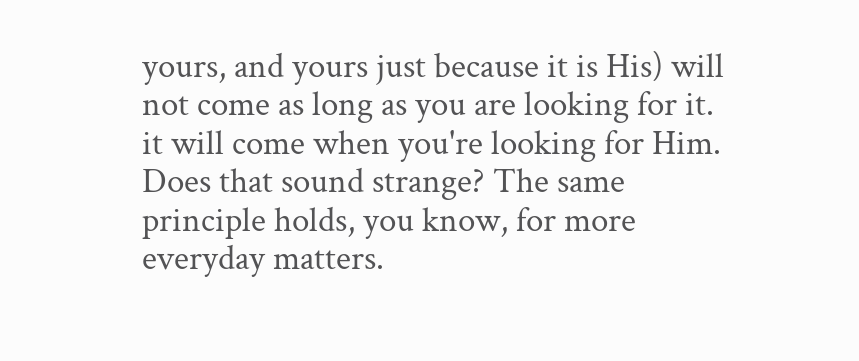yours, and yours just because it is His) will not come as long as you are looking for it. it will come when you're looking for Him. Does that sound strange? The same principle holds, you know, for more everyday matters.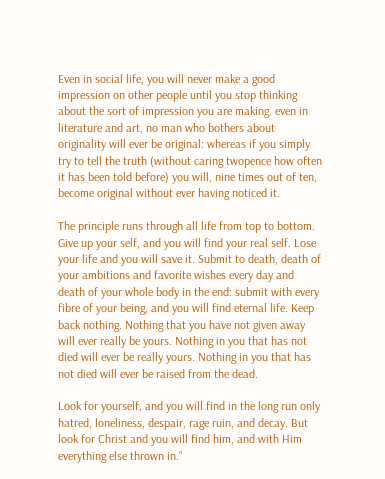Even in social life, you will never make a good impression on other people until you stop thinking about the sort of impression you are making. even in literature and art, no man who bothers about originality will ever be original: whereas if you simply try to tell the truth (without caring twopence how often it has been told before) you will, nine times out of ten, become original without ever having noticed it.

The principle runs through all life from top to bottom. Give up your self, and you will find your real self. Lose your life and you will save it. Submit to death, death of your ambitions and favorite wishes every day and death of your whole body in the end: submit with every fibre of your being, and you will find eternal life. Keep back nothing. Nothing that you have not given away will ever really be yours. Nothing in you that has not died will ever be really yours. Nothing in you that has not died will ever be raised from the dead.

Look for yourself, and you will find in the long run only hatred, loneliness, despair, rage ruin, and decay. But look for Christ and you will find him, and with Him everything else thrown in."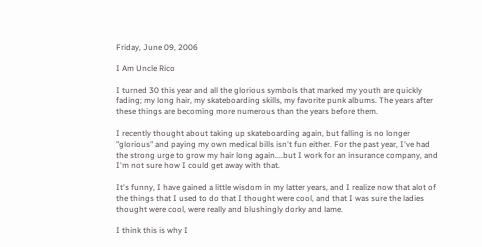Friday, June 09, 2006

I Am Uncle Rico

I turned 30 this year and all the glorious symbols that marked my youth are quickly fading; my long hair, my skateboarding skills, my favorite punk albums. The years after these things are becoming more numerous than the years before them.

I recently thought about taking up skateboarding again, but falling is no longer "glorious" and paying my own medical bills isn't fun either. For the past year, I've had the strong urge to grow my hair long again....but I work for an insurance company, and I'm not sure how I could get away with that.

It's funny, I have gained a little wisdom in my latter years, and I realize now that alot of the things that I used to do that I thought were cool, and that I was sure the ladies thought were cool, were really and blushingly dorky and lame.

I think this is why I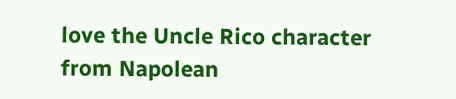love the Uncle Rico character from Napolean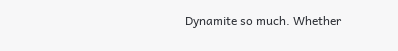Dynamite so much. Whether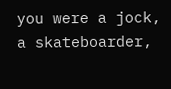you were a jock, a skateboarder,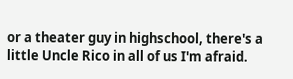or a theater guy in highschool, there's a little Uncle Rico in all of us I'm afraid.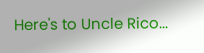Here's to Uncle Rico...